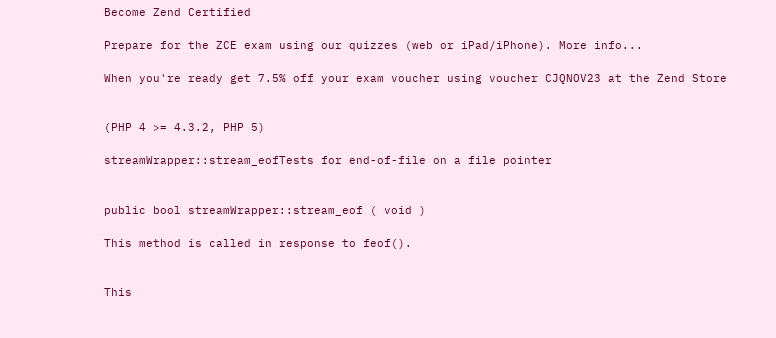Become Zend Certified

Prepare for the ZCE exam using our quizzes (web or iPad/iPhone). More info...

When you're ready get 7.5% off your exam voucher using voucher CJQNOV23 at the Zend Store


(PHP 4 >= 4.3.2, PHP 5)

streamWrapper::stream_eofTests for end-of-file on a file pointer


public bool streamWrapper::stream_eof ( void )

This method is called in response to feof().


This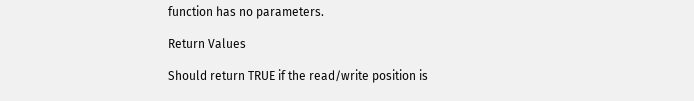function has no parameters.

Return Values

Should return TRUE if the read/write position is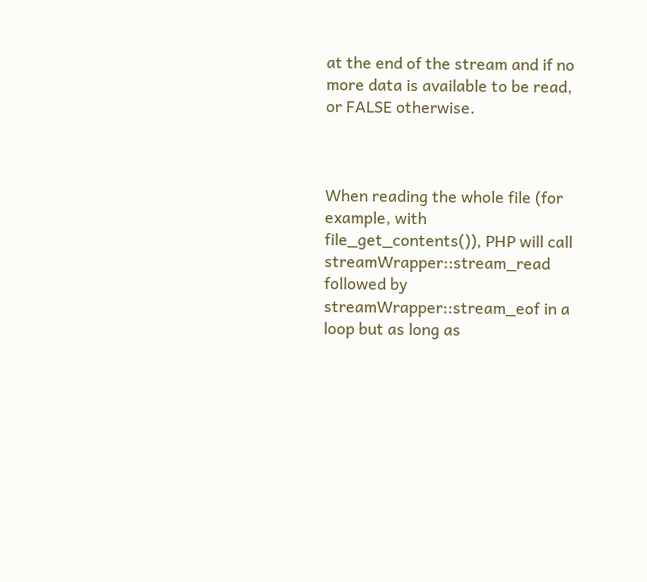at the end of the stream and if no more data is available to be read, or FALSE otherwise.



When reading the whole file (for example, with file_get_contents()), PHP will call streamWrapper::stream_read followed by streamWrapper::stream_eof in a loop but as long as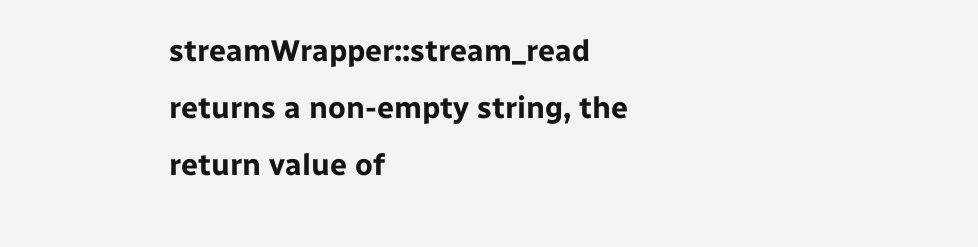streamWrapper::stream_read returns a non-empty string, the return value of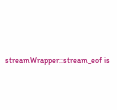streamWrapper::stream_eof is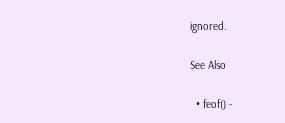ignored.

See Also

  • feof() -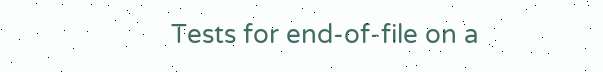Tests for end-of-file on a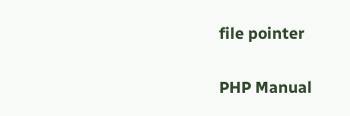file pointer

PHP Manual